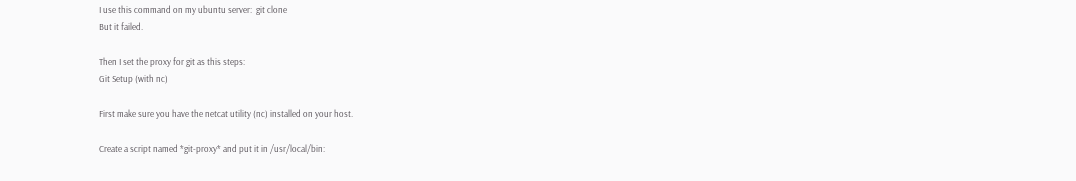I use this command on my ubuntu server:  git clone
But it failed.

Then I set the proxy for git as this steps:
Git Setup (with nc)

First make sure you have the netcat utility (nc) installed on your host.

Create a script named *git-proxy* and put it in /usr/local/bin: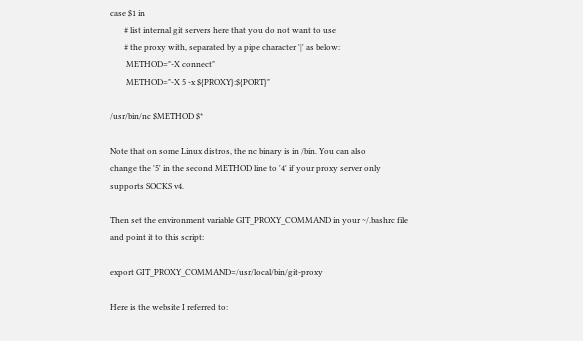case $1 in
       # list internal git servers here that you do not want to use
       # the proxy with, separated by a pipe character '|' as below:
        METHOD="-X connect"
        METHOD="-X 5 -x ${PROXY}:${PORT}"

/usr/bin/nc $METHOD $*

Note that on some Linux distros, the nc binary is in /bin. You can also
change the '5' in the second METHOD line to '4' if your proxy server only
supports SOCKS v4.

Then set the environment variable GIT_PROXY_COMMAND in your ~/.bashrc file
and point it to this script:

export GIT_PROXY_COMMAND=/usr/local/bin/git-proxy

Here is the website I referred to: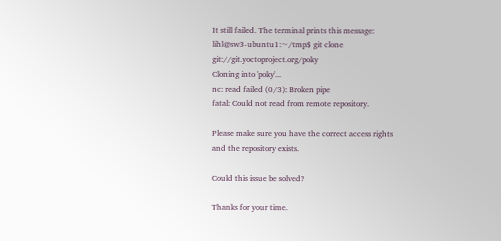It still failed. The terminal prints this message:
lihl@sw3-ubuntu1:~/tmp$ git clone git://git.yoctoproject.org/poky
Cloning into 'poky'...
nc: read failed (0/3): Broken pipe
fatal: Could not read from remote repository.

Please make sure you have the correct access rights
and the repository exists.

Could this issue be solved?

Thanks for your time.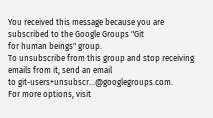You received this message because you are subscribed to the Google Groups "Git
for human beings" group.
To unsubscribe from this group and stop receiving emails from it, send an email
to git-users+unsubscr...@googlegroups.com.
For more options, visit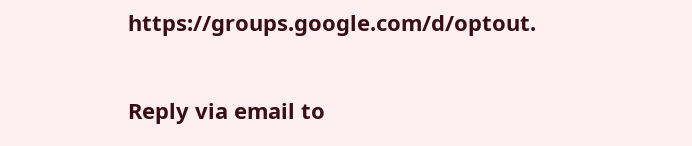https://groups.google.com/d/optout.

Reply via email to